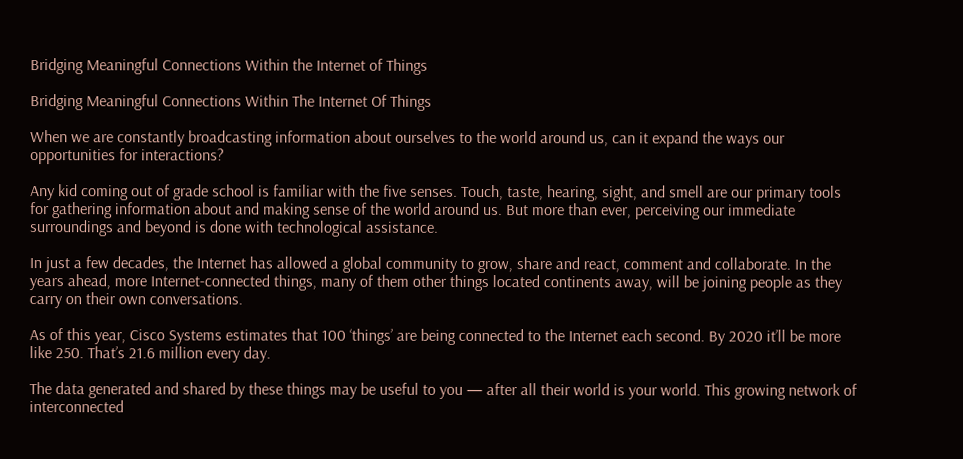Bridging Meaningful Connections Within the Internet of Things

Bridging Meaningful Connections Within The Internet Of Things

When we are constantly broadcasting information about ourselves to the world around us, can it expand the ways our opportunities for interactions?

Any kid coming out of grade school is familiar with the five senses. Touch, taste, hearing, sight, and smell are our primary tools for gathering information about and making sense of the world around us. But more than ever, perceiving our immediate surroundings and beyond is done with technological assistance.

In just a few decades, the Internet has allowed a global community to grow, share and react, comment and collaborate. In the years ahead, more Internet-connected things, many of them other things located continents away, will be joining people as they carry on their own conversations.

As of this year, Cisco Systems estimates that 100 ‘things’ are being connected to the Internet each second. By 2020 it’ll be more like 250. That’s 21.6 million every day.

The data generated and shared by these things may be useful to you — after all their world is your world. This growing network of interconnected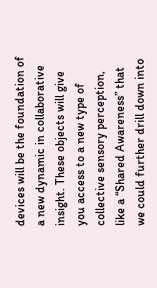devices will be the foundation of a new dynamic in collaborative insight. These objects will give you access to a new type of collective sensory perception, like a “Shared Awareness” that we could further drill down into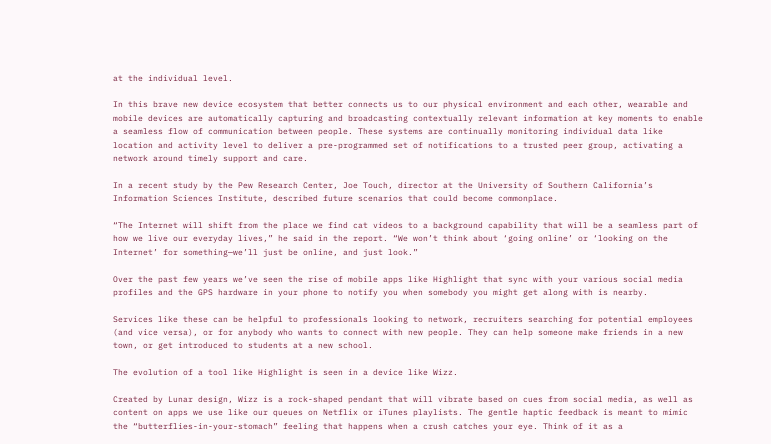at the individual level.

In this brave new device ecosystem that better connects us to our physical environment and each other, wearable and mobile devices are automatically capturing and broadcasting contextually relevant information at key moments to enable a seamless flow of communication between people. These systems are continually monitoring individual data like location and activity level to deliver a pre-programmed set of notifications to a trusted peer group, activating a network around timely support and care.

In a recent study by the Pew Research Center, Joe Touch, director at the University of Southern California’s Information Sciences Institute, described future scenarios that could become commonplace.

“The Internet will shift from the place we find cat videos to a background capability that will be a seamless part of how we live our everyday lives,” he said in the report. “We won’t think about ‘going online’ or ‘looking on the Internet’ for something—we’ll just be online, and just look.”

Over the past few years we’ve seen the rise of mobile apps like Highlight that sync with your various social media profiles and the GPS hardware in your phone to notify you when somebody you might get along with is nearby.

Services like these can be helpful to professionals looking to network, recruiters searching for potential employees (and vice versa), or for anybody who wants to connect with new people. They can help someone make friends in a new town, or get introduced to students at a new school.

The evolution of a tool like Highlight is seen in a device like Wizz.

Created by Lunar design, Wizz is a rock-shaped pendant that will vibrate based on cues from social media, as well as content on apps we use like our queues on Netflix or iTunes playlists. The gentle haptic feedback is meant to mimic the “butterflies-in-your-stomach” feeling that happens when a crush catches your eye. Think of it as a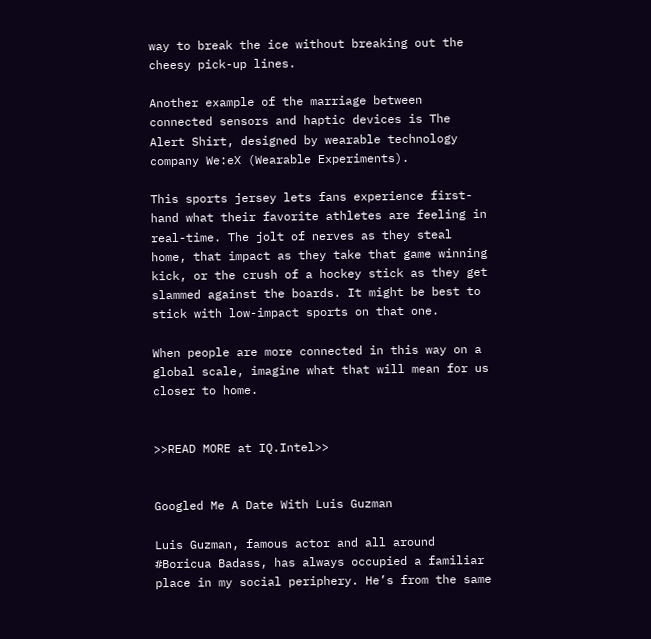way to break the ice without breaking out the cheesy pick-up lines.

Another example of the marriage between connected sensors and haptic devices is The Alert Shirt, designed by wearable technology company We:eX (Wearable Experiments).

This sports jersey lets fans experience first-hand what their favorite athletes are feeling in real-time. The jolt of nerves as they steal home, that impact as they take that game winning kick, or the crush of a hockey stick as they get slammed against the boards. It might be best to stick with low-impact sports on that one.

When people are more connected in this way on a global scale, imagine what that will mean for us closer to home.


>>READ MORE at IQ.Intel>>


Googled Me A Date With Luis Guzman

Luis Guzman, famous actor and all around #Boricua Badass, has always occupied a familiar place in my social periphery. He’s from the same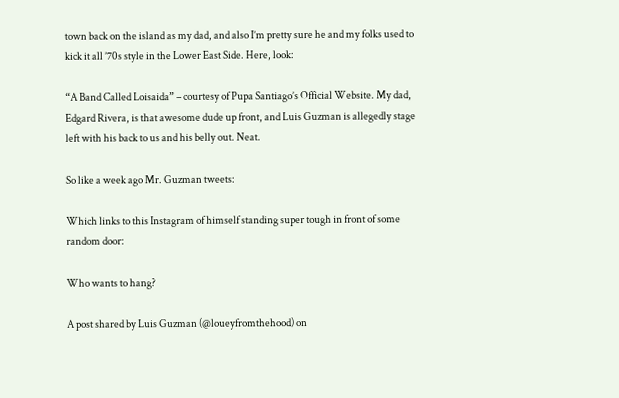town back on the island as my dad, and also I’m pretty sure he and my folks used to kick it all ’70s style in the Lower East Side. Here, look:

“A Band Called Loisaida” – courtesy of Pupa Santiago’s Official Website. My dad, Edgard Rivera, is that awesome dude up front, and Luis Guzman is allegedly stage left with his back to us and his belly out. Neat.

So like a week ago Mr. Guzman tweets:

Which links to this Instagram of himself standing super tough in front of some random door:

Who wants to hang?

A post shared by Luis Guzman (@loueyfromthehood) on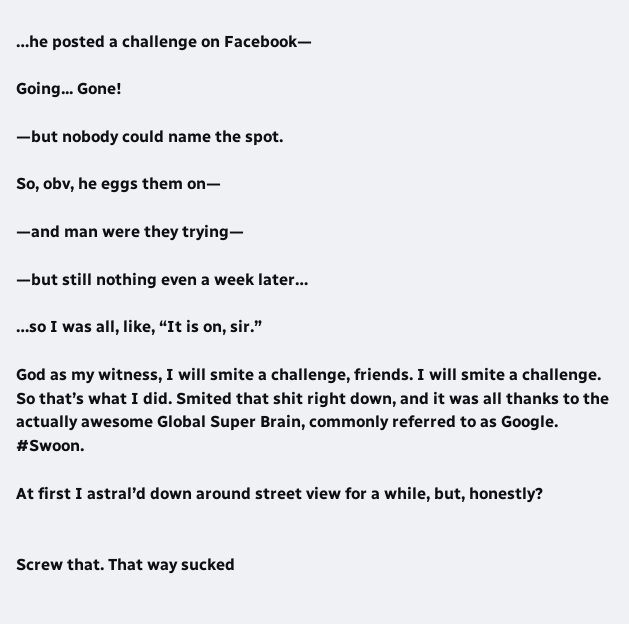…he posted a challenge on Facebook—

Going... Gone!

—but nobody could name the spot.

So, obv, he eggs them on—

—and man were they trying—

—but still nothing even a week later…

…so I was all, like, “It is on, sir.”

God as my witness, I will smite a challenge, friends. I will smite a challenge. So that’s what I did. Smited that shit right down, and it was all thanks to the actually awesome Global Super Brain, commonly referred to as Google. #Swoon.

At first I astral’d down around street view for a while, but, honestly?


Screw that. That way sucked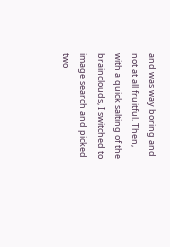and was way boring and not at all fruitful. Then, with a quick salting of the brainclouds, I switched to image search and picked two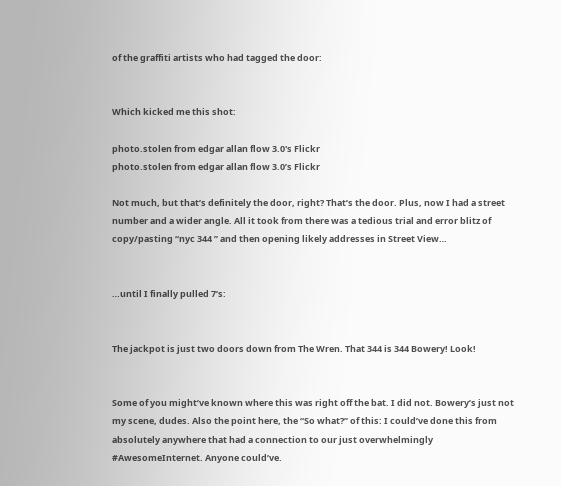of the graffiti artists who had tagged the door:


Which kicked me this shot:

photo.stolen from edgar allan flow 3.0's Flickr
photo.stolen from edgar allan flow 3.0’s Flickr

Not much, but that’s definitely the door, right? That’s the door. Plus, now I had a street number and a wider angle. All it took from there was a tedious trial and error blitz of copy/pasting “nyc 344 ” and then opening likely addresses in Street View…


…until I finally pulled 7’s:


The jackpot is just two doors down from The Wren. That 344 is 344 Bowery! Look!


Some of you might’ve known where this was right off the bat. I did not. Bowery’s just not my scene, dudes. Also the point here, the “So what?” of this: I could’ve done this from absolutely anywhere that had a connection to our just overwhelmingly #AwesomeInternet. Anyone could’ve.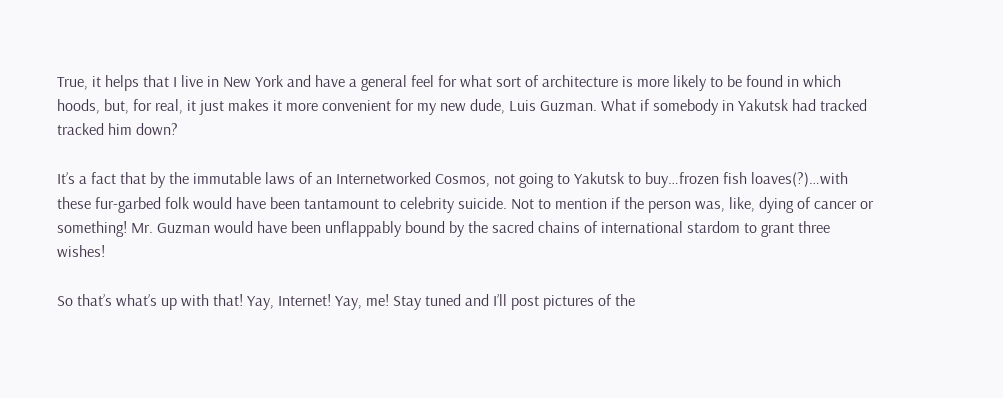True, it helps that I live in New York and have a general feel for what sort of architecture is more likely to be found in which hoods, but, for real, it just makes it more convenient for my new dude, Luis Guzman. What if somebody in Yakutsk had tracked tracked him down?

It’s a fact that by the immutable laws of an Internetworked Cosmos, not going to Yakutsk to buy…frozen fish loaves(?)…with these fur-garbed folk would have been tantamount to celebrity suicide. Not to mention if the person was, like, dying of cancer or something! Mr. Guzman would have been unflappably bound by the sacred chains of international stardom to grant three wishes!

So that’s what’s up with that! Yay, Internet! Yay, me! Stay tuned and I’ll post pictures of the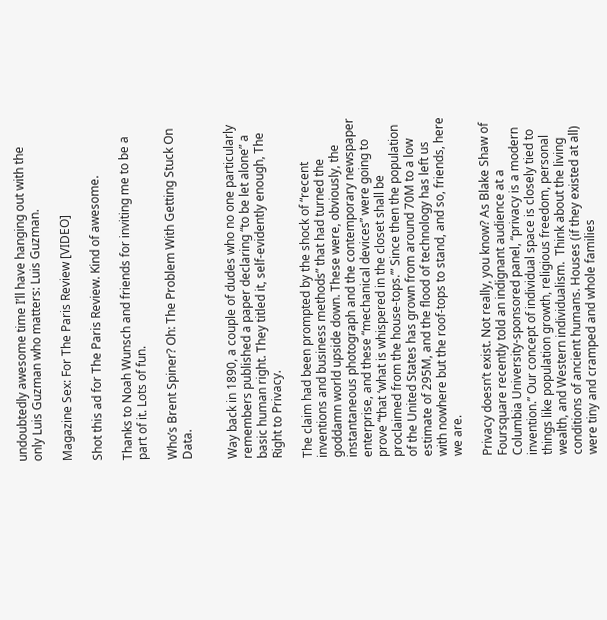undoubtedly awesome time I’ll have hanging out with the only Luis Guzman who matters: Luis Guzman.

Magazine Sex: For The Paris Review [VIDEO]

Shot this ad for The Paris Review. Kind of awesome.

Thanks to Noah Wunsch and friends for inviting me to be a part of it. Lots of fun.

Who’s Brent Spiner? Oh: The Problem With Getting Stuck On Data.


Way back in 1890, a couple of dudes who no one particularly remembers published a paper declaring “to be let alone” a basic human right. They titled it, self-evidently enough, The Right to Privacy.

The claim had been prompted by the shock of “recent inventions and business methods” that had turned the goddamn world upside down. These were, obviously, the instantaneous photograph and the contemporary newspaper enterprise, and these “mechanical devices” were going to prove “that ‘what is whispered in the closet shall be proclaimed from the house-tops.’” Since then the population of the United States has grown from around 70M to a low estimate of 295M, and the flood of technology has left us with nowhere but the roof-tops to stand, and so, friends, here we are.

Privacy doesn’t exist. Not really, you know? As Blake Shaw of Foursquare recently told an indignant audience at a Columbia University-sponsored panel, “privacy is a modern invention.” Our concept of individual space is closely tied to things like population growth, religious freedom, personal wealth, and Western individualism.  Think about the living conditions of ancient humans. Houses (if they existed at all) were tiny and cramped and whole families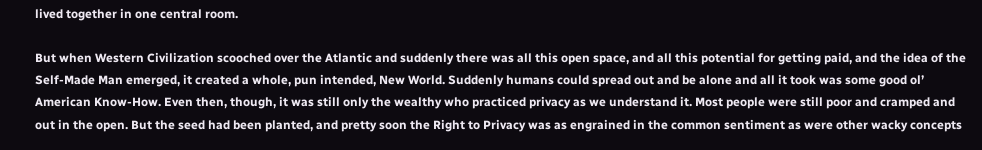lived together in one central room.

But when Western Civilization scooched over the Atlantic and suddenly there was all this open space, and all this potential for getting paid, and the idea of the Self-Made Man emerged, it created a whole, pun intended, New World. Suddenly humans could spread out and be alone and all it took was some good ol’  American Know-How. Even then, though, it was still only the wealthy who practiced privacy as we understand it. Most people were still poor and cramped and out in the open. But the seed had been planted, and pretty soon the Right to Privacy was as engrained in the common sentiment as were other wacky concepts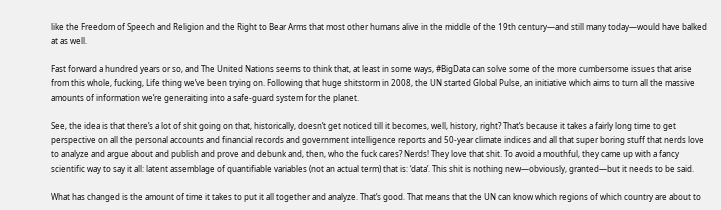like the Freedom of Speech and Religion and the Right to Bear Arms that most other humans alive in the middle of the 19th century—and still many today—would have balked at as well.

Fast forward a hundred years or so, and The United Nations seems to think that, at least in some ways, #BigData can solve some of the more cumbersome issues that arise from this whole, fucking, Life thing we’ve been trying on. Following that huge shitstorm in 2008, the UN started Global Pulse, an initiative which aims to turn all the massive amounts of information we’re generaiting into a safe-guard system for the planet.

See, the idea is that there’s a lot of shit going on that, historically, doesn’t get noticed till it becomes, well, history, right? That’s because it takes a fairly long time to get perspective on all the personal accounts and financial records and government intelligence reports and 50-year climate indices and all that super boring stuff that nerds love to analyze and argue about and publish and prove and debunk and, then, who the fuck cares? Nerds! They love that shit. To avoid a mouthful, they came up with a fancy scientific way to say it all: latent assemblage of quantifiable variables (not an actual term) that is: ‘data’. This shit is nothing new—obviously, granted—but it needs to be said.

What has changed is the amount of time it takes to put it all together and analyze. That’s good. That means that the UN can know which regions of which country are about to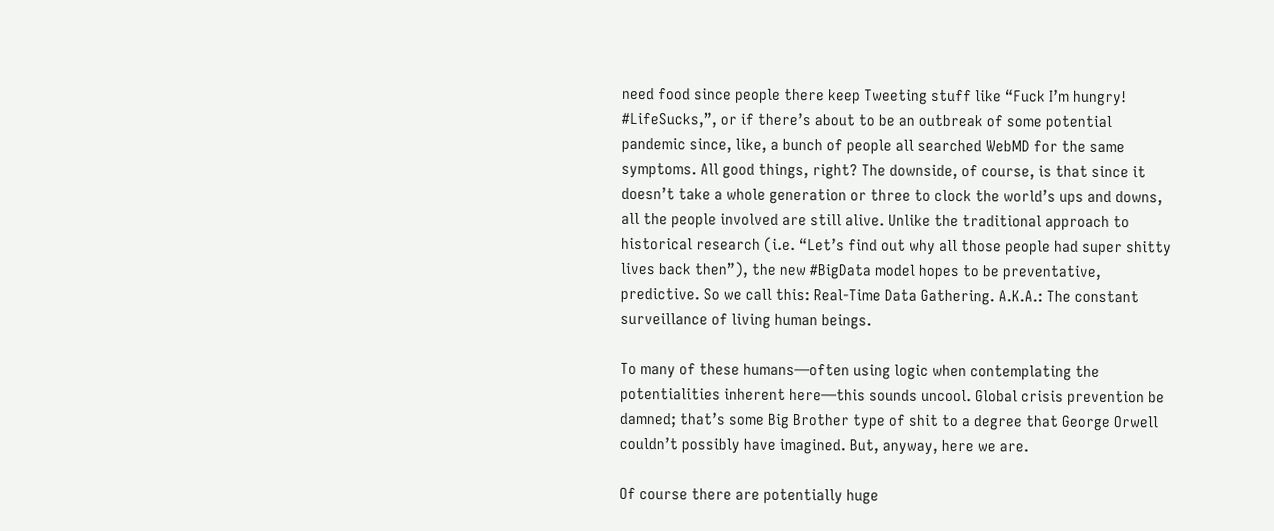need food since people there keep Tweeting stuff like “Fuck I’m hungry! #LifeSucks,”, or if there’s about to be an outbreak of some potential pandemic since, like, a bunch of people all searched WebMD for the same symptoms. All good things, right? The downside, of course, is that since it doesn’t take a whole generation or three to clock the world’s ups and downs, all the people involved are still alive. Unlike the traditional approach to historical research (i.e. “Let’s find out why all those people had super shitty lives back then”), the new #BigData model hopes to be preventative, predictive. So we call this: Real-Time Data Gathering. A.K.A.: The constant surveillance of living human beings.

To many of these humans—often using logic when contemplating the potentialities inherent here—this sounds uncool. Global crisis prevention be damned; that’s some Big Brother type of shit to a degree that George Orwell couldn’t possibly have imagined. But, anyway, here we are.

Of course there are potentially huge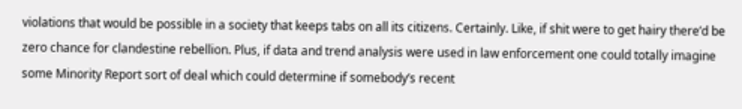violations that would be possible in a society that keeps tabs on all its citizens. Certainly. Like, if shit were to get hairy there’d be zero chance for clandestine rebellion. Plus, if data and trend analysis were used in law enforcement one could totally imagine some Minority Report sort of deal which could determine if somebody’s recent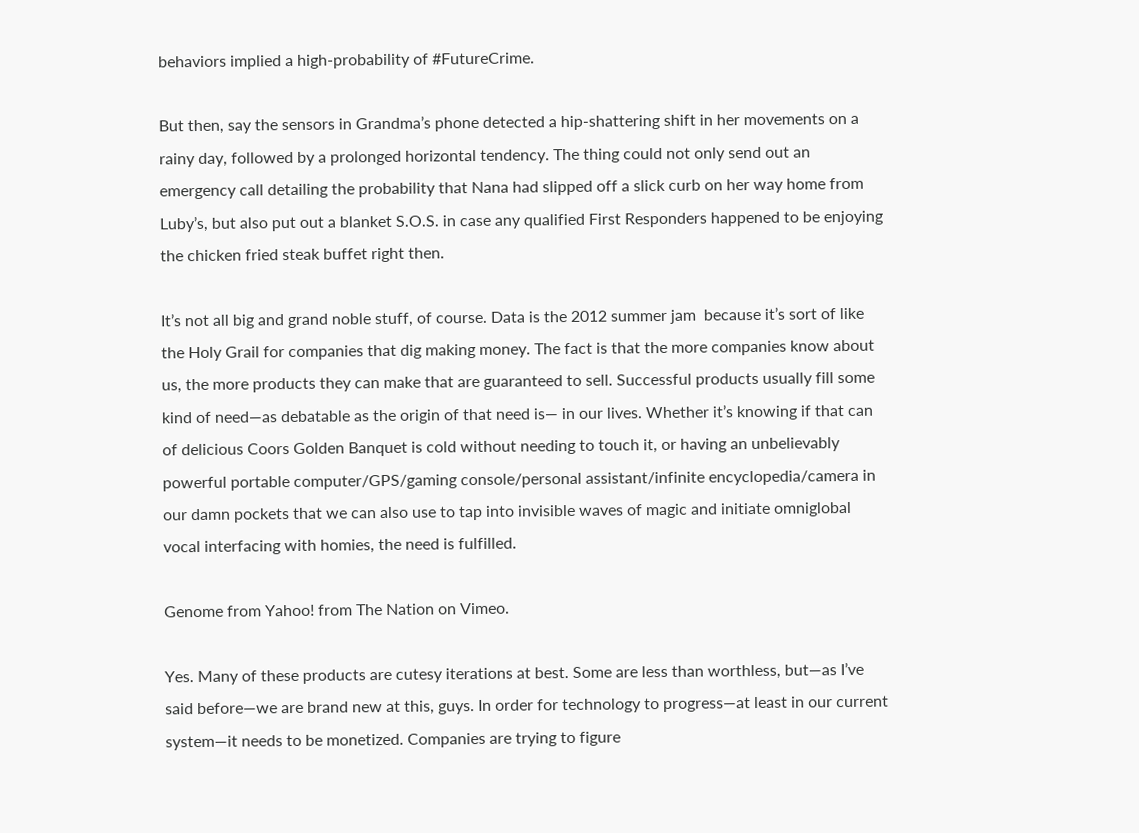behaviors implied a high-probability of #FutureCrime.

But then, say the sensors in Grandma’s phone detected a hip-shattering shift in her movements on a rainy day, followed by a prolonged horizontal tendency. The thing could not only send out an emergency call detailing the probability that Nana had slipped off a slick curb on her way home from Luby’s, but also put out a blanket S.O.S. in case any qualified First Responders happened to be enjoying the chicken fried steak buffet right then.

It’s not all big and grand noble stuff, of course. Data is the 2012 summer jam  because it’s sort of like the Holy Grail for companies that dig making money. The fact is that the more companies know about us, the more products they can make that are guaranteed to sell. Successful products usually fill some kind of need—as debatable as the origin of that need is— in our lives. Whether it’s knowing if that can of delicious Coors Golden Banquet is cold without needing to touch it, or having an unbelievably powerful portable computer/GPS/gaming console/personal assistant/infinite encyclopedia/camera in our damn pockets that we can also use to tap into invisible waves of magic and initiate omniglobal vocal interfacing with homies, the need is fulfilled.

Genome from Yahoo! from The Nation on Vimeo.

Yes. Many of these products are cutesy iterations at best. Some are less than worthless, but—as I’ve said before—we are brand new at this, guys. In order for technology to progress—at least in our current system—it needs to be monetized. Companies are trying to figure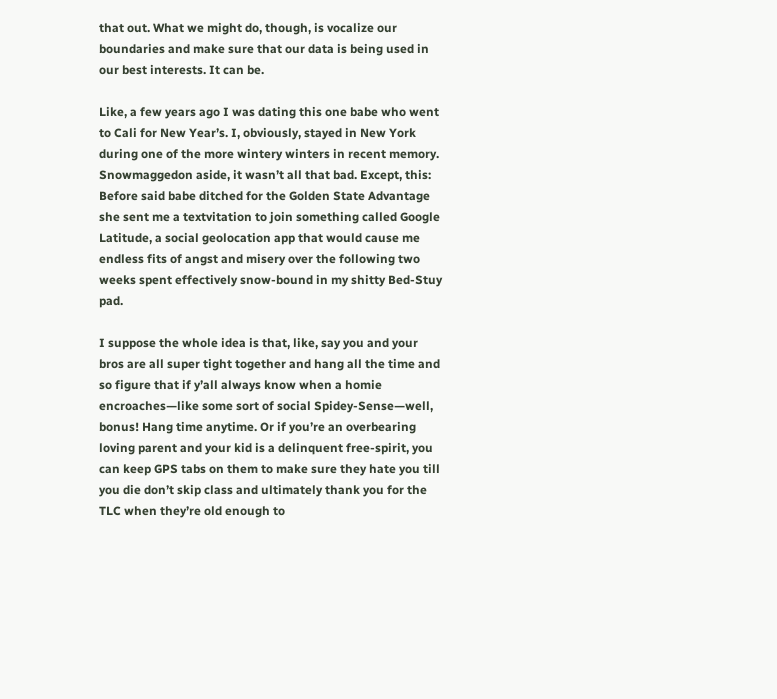that out. What we might do, though, is vocalize our boundaries and make sure that our data is being used in our best interests. It can be.

Like, a few years ago I was dating this one babe who went to Cali for New Year’s. I, obviously, stayed in New York during one of the more wintery winters in recent memory. Snowmaggedon aside, it wasn’t all that bad. Except, this: Before said babe ditched for the Golden State Advantage she sent me a textvitation to join something called Google Latitude, a social geolocation app that would cause me endless fits of angst and misery over the following two weeks spent effectively snow-bound in my shitty Bed-Stuy pad.

I suppose the whole idea is that, like, say you and your bros are all super tight together and hang all the time and so figure that if y’all always know when a homie encroaches—like some sort of social Spidey-Sense—well, bonus! Hang time anytime. Or if you’re an overbearing loving parent and your kid is a delinquent free-spirit, you can keep GPS tabs on them to make sure they hate you till you die don’t skip class and ultimately thank you for the TLC when they’re old enough to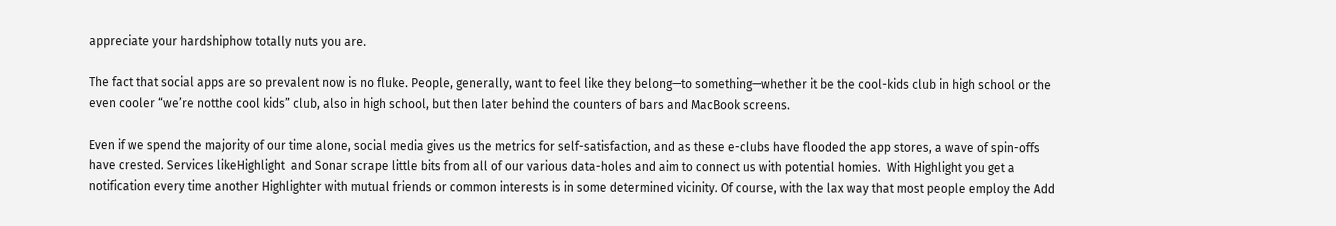appreciate your hardshiphow totally nuts you are.

The fact that social apps are so prevalent now is no fluke. People, generally, want to feel like they belong—to something—whether it be the cool-kids club in high school or the even cooler “we’re notthe cool kids” club, also in high school, but then later behind the counters of bars and MacBook screens.

Even if we spend the majority of our time alone, social media gives us the metrics for self-satisfaction, and as these e-clubs have flooded the app stores, a wave of spin-offs have crested. Services likeHighlight  and Sonar scrape little bits from all of our various data-holes and aim to connect us with potential homies.  With Highlight you get a notification every time another Highlighter with mutual friends or common interests is in some determined vicinity. Of course, with the lax way that most people employ the Add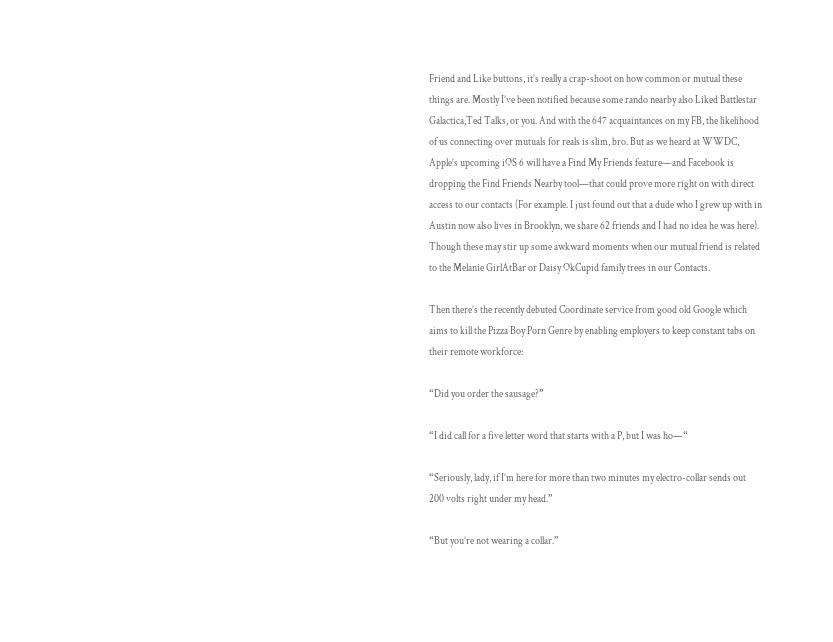Friend and Like buttons, it’s really a crap-shoot on how common or mutual these things are. Mostly I’ve been notified because some rando nearby also Liked Battlestar Galactica,Ted Talks, or you. And with the 647 acquaintances on my FB, the likelihood of us connecting over mutuals for reals is slim, bro. But as we heard at WWDC, Apple’s upcoming iOS 6 will have a Find My Friends feature—and Facebook is dropping the Find Friends Nearby tool—that could prove more right on with direct access to our contacts (For example. I just found out that a dude who I grew up with in Austin now also lives in Brooklyn, we share 62 friends and I had no idea he was here). Though these may stir up some awkward moments when our mutual friend is related to the Melanie GirlAtBar or Daisy OkCupid family trees in our Contacts.

Then there’s the recently debuted Coordinate service from good old Google which aims to kill the Pizza Boy Porn Genre by enabling employers to keep constant tabs on their remote workforce:

“Did you order the sausage?”

“I did call for a five letter word that starts with a P, but I was ho—“

“Seriously, lady, if I’m here for more than two minutes my electro-collar sends out 200 volts right under my head.”

“But you’re not wearing a collar.”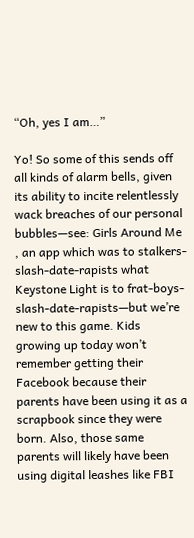“Oh, yes I am…”

Yo! So some of this sends off all kinds of alarm bells, given its ability to incite relentlessly wack breaches of our personal bubbles—see: Girls Around Me , an app which was to stalkers-slash-date-rapists what Keystone Light is to frat-boys-slash-date-rapists—but we’re new to this game. Kids growing up today won’t remember getting their Facebook because their parents have been using it as a scrapbook since they were born. Also, those same parents will likely have been using digital leashes like FBI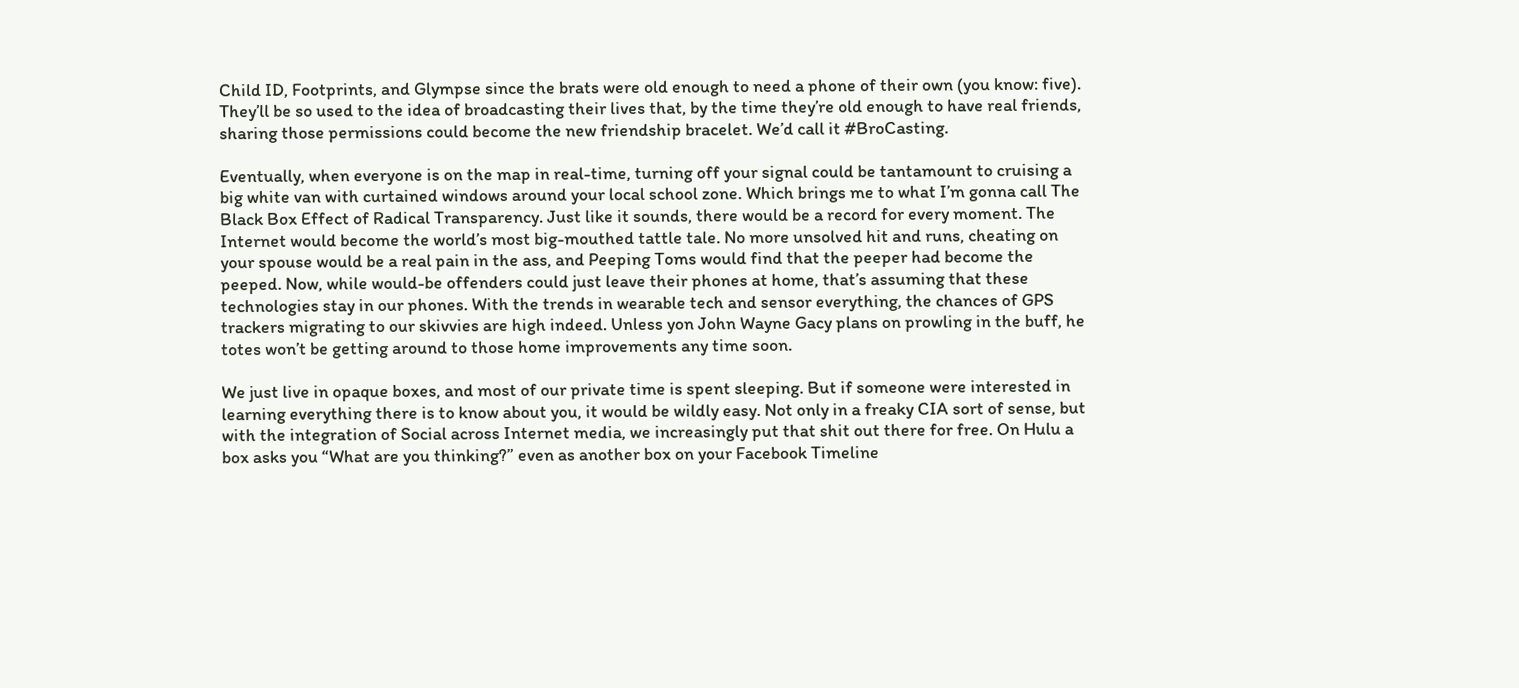Child ID, Footprints, and Glympse since the brats were old enough to need a phone of their own (you know: five). They’ll be so used to the idea of broadcasting their lives that, by the time they’re old enough to have real friends, sharing those permissions could become the new friendship bracelet. We’d call it #BroCasting.

Eventually, when everyone is on the map in real-time, turning off your signal could be tantamount to cruising a big white van with curtained windows around your local school zone. Which brings me to what I’m gonna call The Black Box Effect of Radical Transparency. Just like it sounds, there would be a record for every moment. The Internet would become the world’s most big-mouthed tattle tale. No more unsolved hit and runs, cheating on your spouse would be a real pain in the ass, and Peeping Toms would find that the peeper had become the peeped. Now, while would-be offenders could just leave their phones at home, that’s assuming that these technologies stay in our phones. With the trends in wearable tech and sensor everything, the chances of GPS trackers migrating to our skivvies are high indeed. Unless yon John Wayne Gacy plans on prowling in the buff, he totes won’t be getting around to those home improvements any time soon.

We just live in opaque boxes, and most of our private time is spent sleeping. But if someone were interested in learning everything there is to know about you, it would be wildly easy. Not only in a freaky CIA sort of sense, but with the integration of Social across Internet media, we increasingly put that shit out there for free. On Hulu a box asks you “What are you thinking?” even as another box on your Facebook Timeline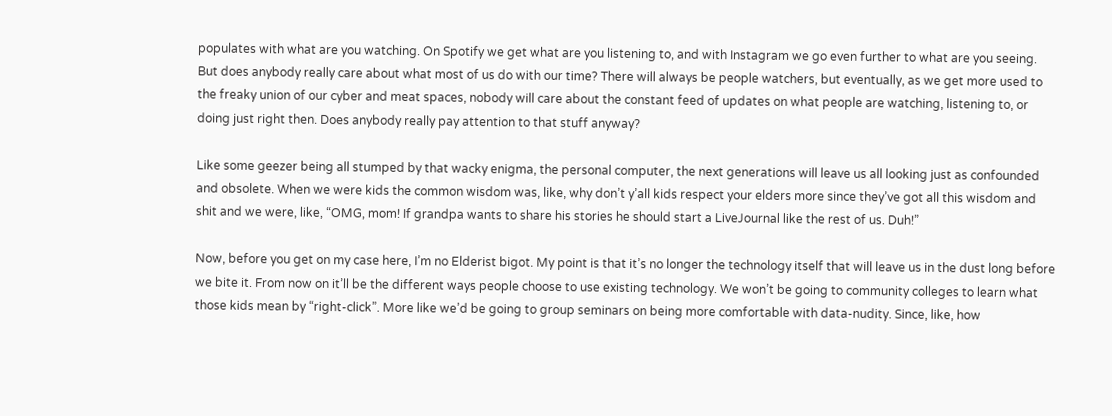populates with what are you watching. On Spotify we get what are you listening to, and with Instagram we go even further to what are you seeing. But does anybody really care about what most of us do with our time? There will always be people watchers, but eventually, as we get more used to the freaky union of our cyber and meat spaces, nobody will care about the constant feed of updates on what people are watching, listening to, or doing just right then. Does anybody really pay attention to that stuff anyway?

Like some geezer being all stumped by that wacky enigma, the personal computer, the next generations will leave us all looking just as confounded and obsolete. When we were kids the common wisdom was, like, why don’t y’all kids respect your elders more since they’ve got all this wisdom and shit and we were, like, “OMG, mom! If grandpa wants to share his stories he should start a LiveJournal like the rest of us. Duh!”

Now, before you get on my case here, I’m no Elderist bigot. My point is that it’s no longer the technology itself that will leave us in the dust long before we bite it. From now on it’ll be the different ways people choose to use existing technology. We won’t be going to community colleges to learn what those kids mean by “right-click”. More like we’d be going to group seminars on being more comfortable with data-nudity. Since, like, how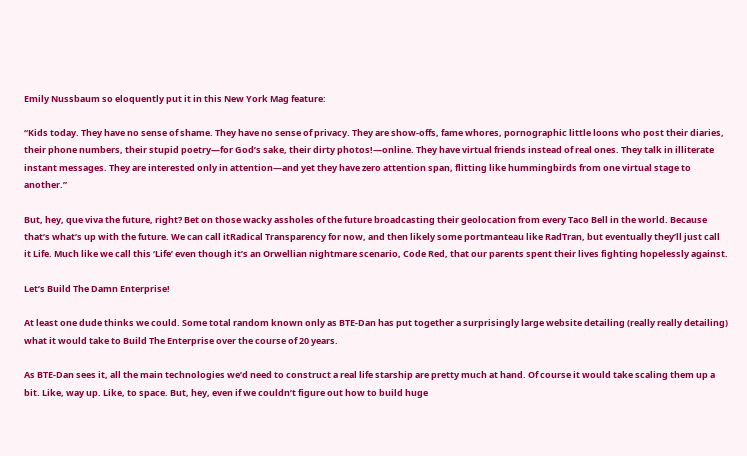Emily Nussbaum so eloquently put it in this New York Mag feature:

“Kids today. They have no sense of shame. They have no sense of privacy. They are show-offs, fame whores, pornographic little loons who post their diaries, their phone numbers, their stupid poetry—for God’s sake, their dirty photos!—online. They have virtual friends instead of real ones. They talk in illiterate instant messages. They are interested only in attention—and yet they have zero attention span, flitting like hummingbirds from one virtual stage to another.”

But, hey, que viva the future, right? Bet on those wacky assholes of the future broadcasting their geolocation from every Taco Bell in the world. Because that’s what’s up with the future. We can call itRadical Transparency for now, and then likely some portmanteau like RadTran, but eventually they’ll just call it Life. Much like we call this ‘Life’ even though it’s an Orwellian nightmare scenario, Code Red, that our parents spent their lives fighting hopelessly against.

Let’s Build The Damn Enterprise!

At least one dude thinks we could. Some total random known only as BTE-Dan has put together a surprisingly large website detailing (really really detailing) what it would take to Build The Enterprise over the course of 20 years.

As BTE-Dan sees it, all the main technologies we’d need to construct a real life starship are pretty much at hand. Of course it would take scaling them up a bit. Like, way up. Like, to space. But, hey, even if we couldn’t figure out how to build huge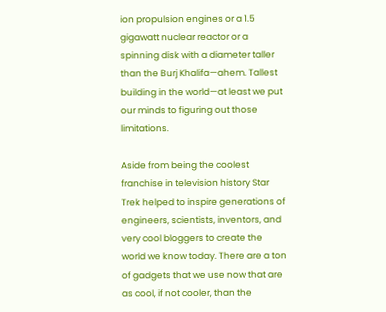ion propulsion engines or a 1.5 gigawatt nuclear reactor or a spinning disk with a diameter taller than the Burj Khalifa—ahem. Tallest building in the world—at least we put our minds to figuring out those limitations.

Aside from being the coolest franchise in television history Star Trek helped to inspire generations of engineers, scientists, inventors, and very cool bloggers to create the world we know today. There are a ton of gadgets that we use now that are as cool, if not cooler, than the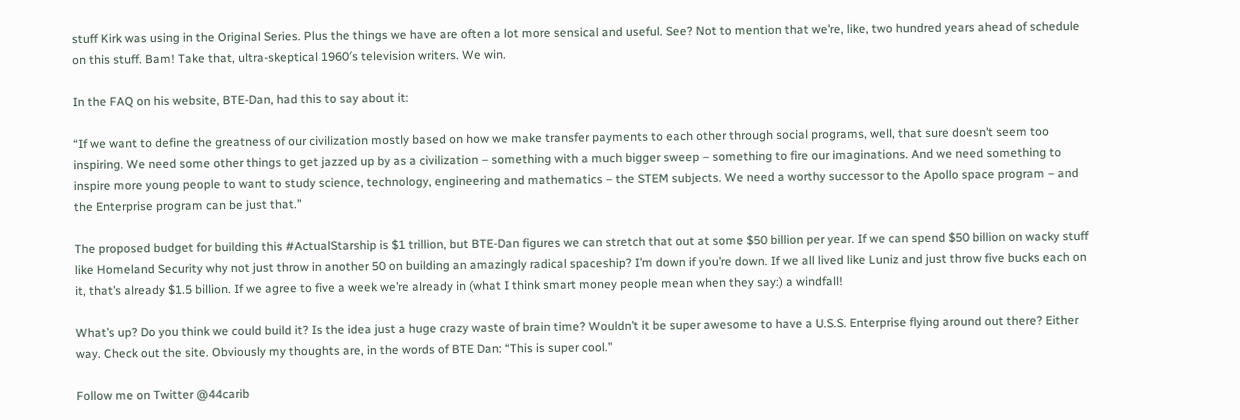stuff Kirk was using in the Original Series. Plus the things we have are often a lot more sensical and useful. See? Not to mention that we’re, like, two hundred years ahead of schedule on this stuff. Bam! Take that, ultra-skeptical 1960′s television writers. We win.

In the FAQ on his website, BTE-Dan, had this to say about it:

“If we want to define the greatness of our civilization mostly based on how we make transfer payments to each other through social programs, well, that sure doesn’t seem too inspiring. We need some other things to get jazzed up by as a civilization – something with a much bigger sweep – something to fire our imaginations. And we need something to inspire more young people to want to study science, technology, engineering and mathematics – the STEM subjects. We need a worthy successor to the Apollo space program – and the Enterprise program can be just that.”

The proposed budget for building this #ActualStarship is $1 trillion, but BTE-Dan figures we can stretch that out at some $50 billion per year. If we can spend $50 billion on wacky stuff like Homeland Security why not just throw in another 50 on building an amazingly radical spaceship? I’m down if you’re down. If we all lived like Luniz and just throw five bucks each on it, that’s already $1.5 billion. If we agree to five a week we’re already in (what I think smart money people mean when they say:) a windfall!

What’s up? Do you think we could build it? Is the idea just a huge crazy waste of brain time? Wouldn’t it be super awesome to have a U.S.S. Enterprise flying around out there? Either way. Check out the site. Obviously my thoughts are, in the words of BTE Dan: “This is super cool.”

Follow me on Twitter @44carib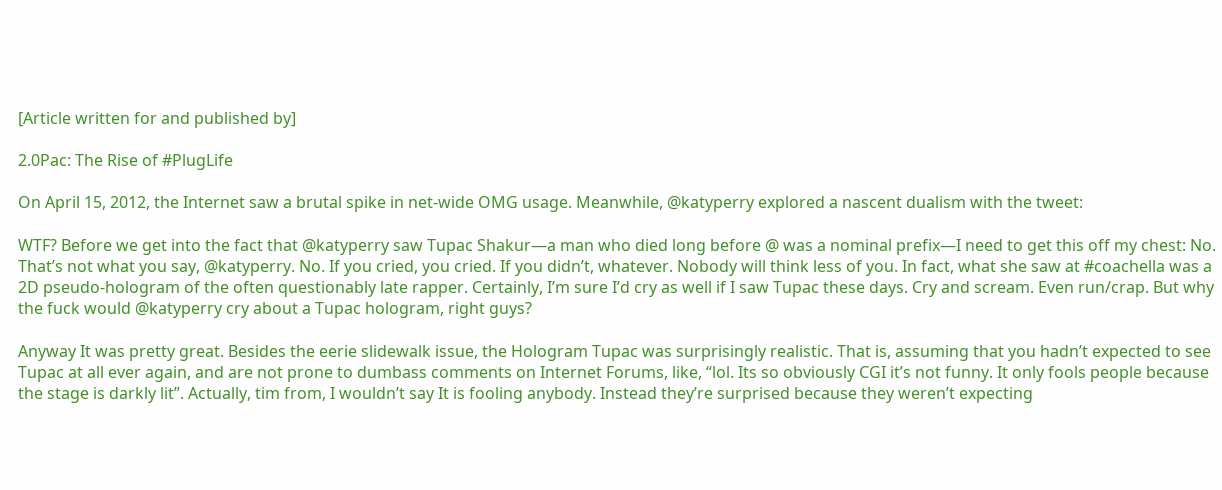[Article written for and published by]

2.0Pac: The Rise of #PlugLife

On April 15, 2012, the Internet saw a brutal spike in net-wide OMG usage. Meanwhile, @katyperry explored a nascent dualism with the tweet:

WTF? Before we get into the fact that @katyperry saw Tupac Shakur—a man who died long before @ was a nominal prefix—I need to get this off my chest: No. That’s not what you say, @katyperry. No. If you cried, you cried. If you didn’t, whatever. Nobody will think less of you. In fact, what she saw at #coachella was a 2D pseudo-hologram of the often questionably late rapper. Certainly, I’m sure I’d cry as well if I saw Tupac these days. Cry and scream. Even run/crap. But why the fuck would @katyperry cry about a Tupac hologram, right guys?

Anyway It was pretty great. Besides the eerie slidewalk issue, the Hologram Tupac was surprisingly realistic. That is, assuming that you hadn’t expected to see Tupac at all ever again, and are not prone to dumbass comments on Internet Forums, like, “lol. Its so obviously CGI it’s not funny. It only fools people because the stage is darkly lit”. Actually, tim from, I wouldn’t say It is fooling anybody. Instead they’re surprised because they weren’t expecting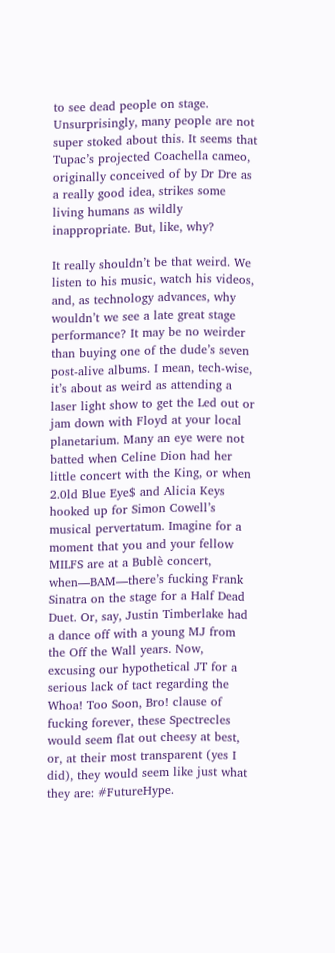to see dead people on stage. Unsurprisingly, many people are not super stoked about this. It seems that Tupac’s projected Coachella cameo, originally conceived of by Dr Dre as a really good idea, strikes some living humans as wildly inappropriate. But, like, why?

It really shouldn’t be that weird. We listen to his music, watch his videos, and, as technology advances, why wouldn’t we see a late great stage performance? It may be no weirder than buying one of the dude’s seven post-alive albums. I mean, tech-wise, it’s about as weird as attending a laser light show to get the Led out or jam down with Floyd at your local planetarium. Many an eye were not batted when Celine Dion had her little concert with the King, or when 2.0ld Blue Eye$ and Alicia Keys hooked up for Simon Cowell’s musical pervertatum. Imagine for a moment that you and your fellow MILFS are at a Bublè concert, when—BAM—there’s fucking Frank Sinatra on the stage for a Half Dead Duet. Or, say, Justin Timberlake had a dance off with a young MJ from the Off the Wall years. Now, excusing our hypothetical JT for a serious lack of tact regarding the Whoa! Too Soon, Bro! clause of fucking forever, these Spectrecles would seem flat out cheesy at best, or, at their most transparent (yes I did), they would seem like just what they are: #FutureHype.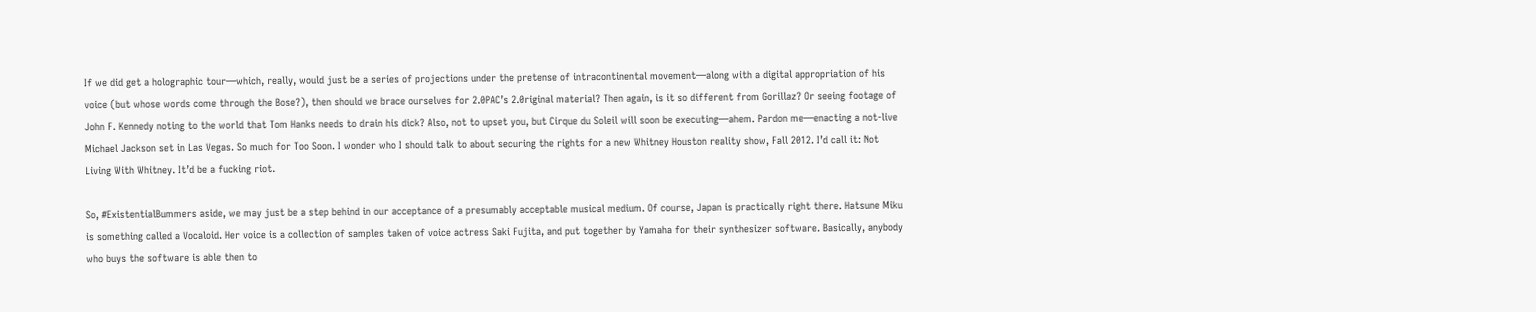If we did get a holographic tour—which, really, would just be a series of projections under the pretense of intracontinental movement—along with a digital appropriation of his voice (but whose words come through the Bose?), then should we brace ourselves for 2.0PAC’s 2.0riginal material? Then again, is it so different from Gorillaz? Or seeing footage of John F. Kennedy noting to the world that Tom Hanks needs to drain his dick? Also, not to upset you, but Cirque du Soleil will soon be executing—ahem. Pardon me—enacting a not-live Michael Jackson set in Las Vegas. So much for Too Soon. I wonder who I should talk to about securing the rights for a new Whitney Houston reality show, Fall 2012. I’d call it: Not Living With Whitney. It’d be a fucking riot.

So, #ExistentialBummers aside, we may just be a step behind in our acceptance of a presumably acceptable musical medium. Of course, Japan is practically right there. Hatsune Miku is something called a Vocaloid. Her voice is a collection of samples taken of voice actress Saki Fujita, and put together by Yamaha for their synthesizer software. Basically, anybody who buys the software is able then to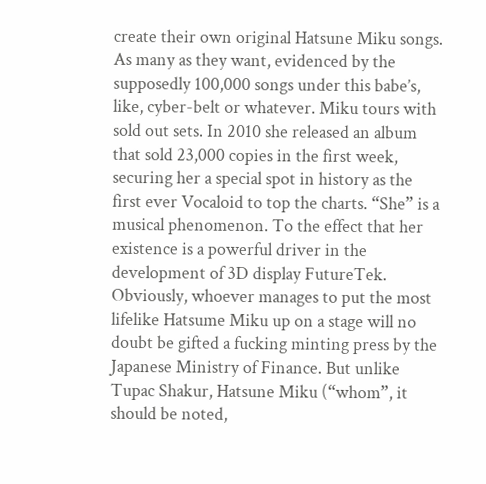create their own original Hatsune Miku songs. As many as they want, evidenced by the supposedly 100,000 songs under this babe’s, like, cyber-belt or whatever. Miku tours with sold out sets. In 2010 she released an album that sold 23,000 copies in the first week, securing her a special spot in history as the first ever Vocaloid to top the charts. “She” is a musical phenomenon. To the effect that her existence is a powerful driver in the development of 3D display FutureTek. Obviously, whoever manages to put the most lifelike Hatsume Miku up on a stage will no doubt be gifted a fucking minting press by the Japanese Ministry of Finance. But unlike Tupac Shakur, Hatsune Miku (“whom”, it should be noted,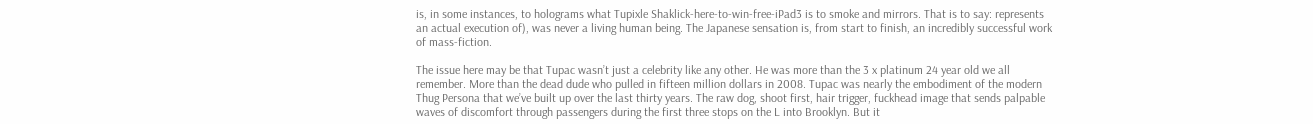is, in some instances, to holograms what Tupixle Shaklick-here-to-win-free-iPad3 is to smoke and mirrors. That is to say: represents an actual execution of), was never a living human being. The Japanese sensation is, from start to finish, an incredibly successful work of mass-fiction.

The issue here may be that Tupac wasn’t just a celebrity like any other. He was more than the 3 x platinum 24 year old we all remember. More than the dead dude who pulled in fifteen million dollars in 2008. Tupac was nearly the embodiment of the modern Thug Persona that we’ve built up over the last thirty years. The raw dog, shoot first, hair trigger, fuckhead image that sends palpable waves of discomfort through passengers during the first three stops on the L into Brooklyn. But it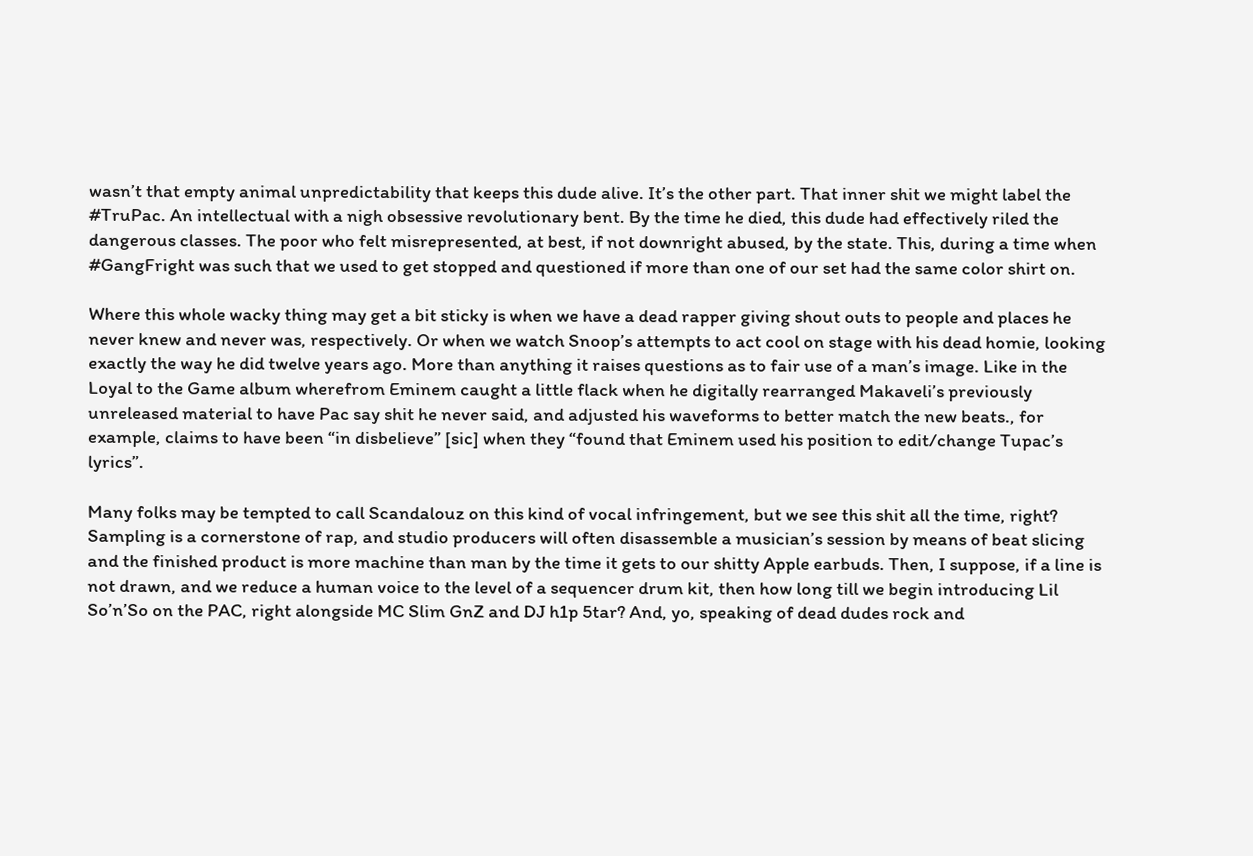wasn’t that empty animal unpredictability that keeps this dude alive. It’s the other part. That inner shit we might label the #TruPac. An intellectual with a nigh obsessive revolutionary bent. By the time he died, this dude had effectively riled the dangerous classes. The poor who felt misrepresented, at best, if not downright abused, by the state. This, during a time when #GangFright was such that we used to get stopped and questioned if more than one of our set had the same color shirt on.

Where this whole wacky thing may get a bit sticky is when we have a dead rapper giving shout outs to people and places he never knew and never was, respectively. Or when we watch Snoop’s attempts to act cool on stage with his dead homie, looking exactly the way he did twelve years ago. More than anything it raises questions as to fair use of a man’s image. Like in the Loyal to the Game album wherefrom Eminem caught a little flack when he digitally rearranged Makaveli’s previously unreleased material to have Pac say shit he never said, and adjusted his waveforms to better match the new beats., for example, claims to have been “in disbelieve” [sic] when they “found that Eminem used his position to edit/change Tupac’s lyrics”.

Many folks may be tempted to call Scandalouz on this kind of vocal infringement, but we see this shit all the time, right? Sampling is a cornerstone of rap, and studio producers will often disassemble a musician’s session by means of beat slicing and the finished product is more machine than man by the time it gets to our shitty Apple earbuds. Then, I suppose, if a line is not drawn, and we reduce a human voice to the level of a sequencer drum kit, then how long till we begin introducing Lil So’n’So on the PAC, right alongside MC Slim GnZ and DJ h1p 5tar? And, yo, speaking of dead dudes rock and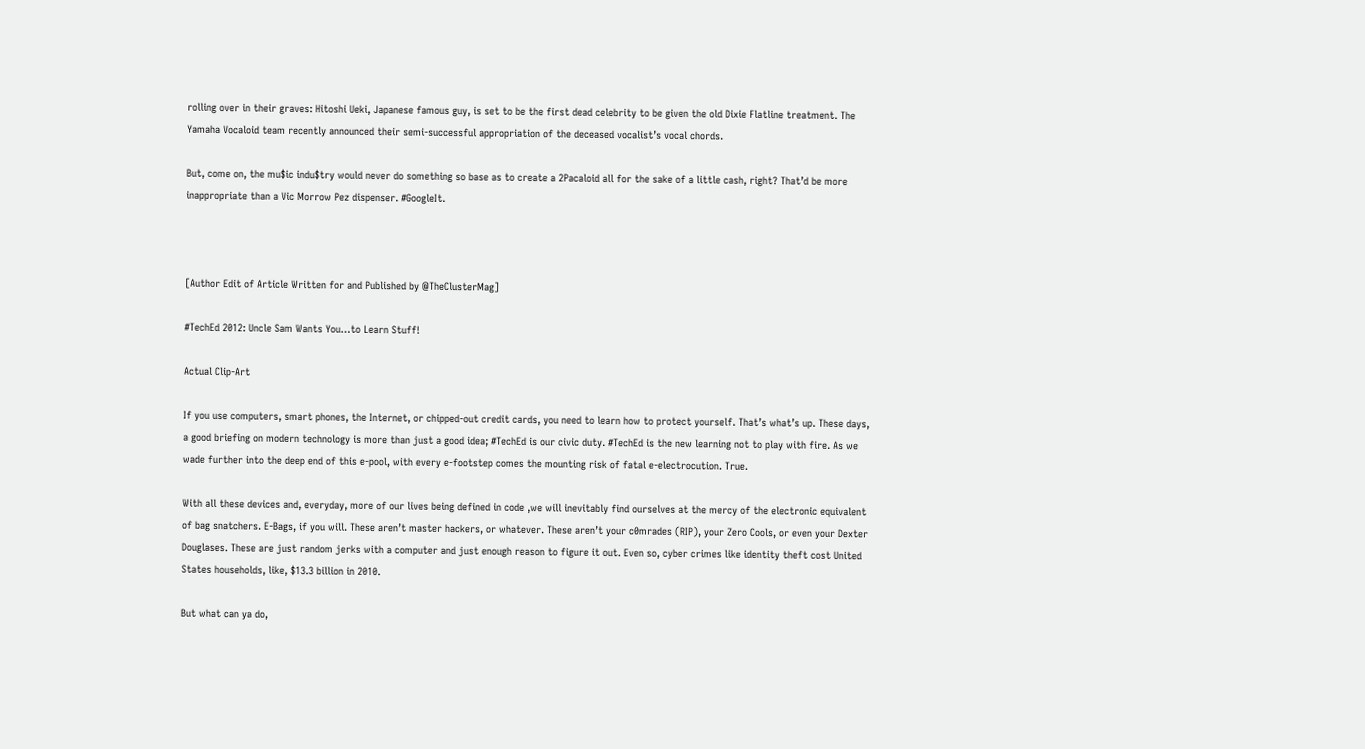rolling over in their graves: Hitoshi Ueki, Japanese famous guy, is set to be the first dead celebrity to be given the old Dixie Flatline treatment. The Yamaha Vocaloid team recently announced their semi-successful appropriation of the deceased vocalist’s vocal chords.

But, come on, the mu$ic indu$try would never do something so base as to create a 2Pacaloid all for the sake of a little cash, right? That’d be more inappropriate than a Vic Morrow Pez dispenser. #GoogleIt.



[Author Edit of Article Written for and Published by @TheClusterMag]

#TechEd 2012: Uncle Sam Wants You…to Learn Stuff!

Actual Clip-Art

If you use computers, smart phones, the Internet, or chipped-out credit cards, you need to learn how to protect yourself. That’s what’s up. These days, a good briefing on modern technology is more than just a good idea; #TechEd is our civic duty. #TechEd is the new learning not to play with fire. As we wade further into the deep end of this e-pool, with every e-footstep comes the mounting risk of fatal e-electrocution. True.

With all these devices and, everyday, more of our lives being defined in code ,we will inevitably find ourselves at the mercy of the electronic equivalent of bag snatchers. E-Bags, if you will. These aren’t master hackers, or whatever. These aren’t your c0mrades (RIP), your Zero Cools, or even your Dexter Douglases. These are just random jerks with a computer and just enough reason to figure it out. Even so, cyber crimes like identity theft cost United States households, like, $13.3 billion in 2010.

But what can ya do,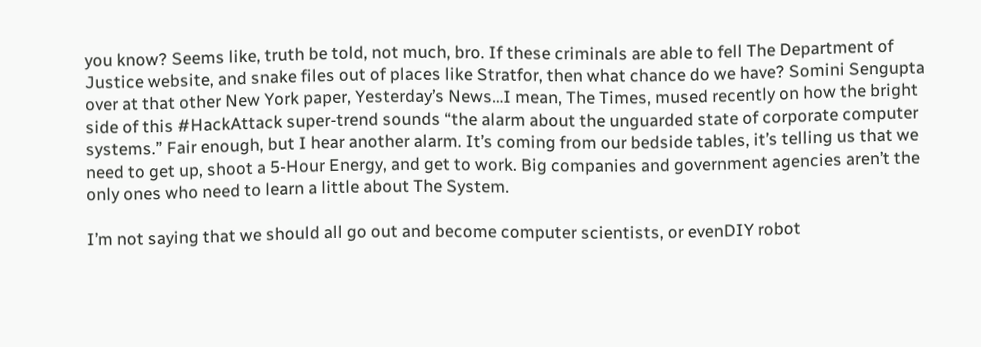you know? Seems like, truth be told, not much, bro. If these criminals are able to fell The Department of Justice website, and snake files out of places like Stratfor, then what chance do we have? Somini Sengupta over at that other New York paper, Yesterday’s News…I mean, The Times, mused recently on how the bright side of this #HackAttack super-trend sounds “the alarm about the unguarded state of corporate computer systems.” Fair enough, but I hear another alarm. It’s coming from our bedside tables, it’s telling us that we need to get up, shoot a 5-Hour Energy, and get to work. Big companies and government agencies aren’t the only ones who need to learn a little about The System.

I’m not saying that we should all go out and become computer scientists, or evenDIY robot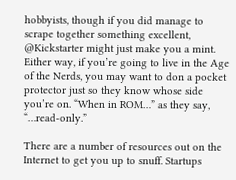hobbyists, though if you did manage to scrape together something excellent, @Kickstarter might just make you a mint. Either way, if you’re going to live in the Age of the Nerds, you may want to don a pocket protector just so they know whose side you’re on. “When in ROM…” as they say, “…read-only.”

There are a number of resources out on the Internet to get you up to snuff. Startups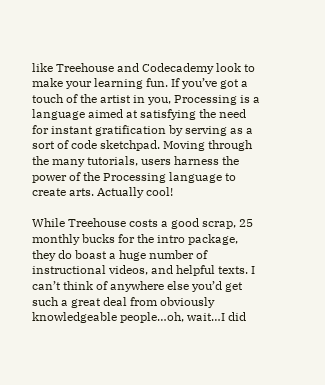like Treehouse and Codecademy look to make your learning fun. If you’ve got a touch of the artist in you, Processing is a language aimed at satisfying the need for instant gratification by serving as a sort of code sketchpad. Moving through the many tutorials, users harness the power of the Processing language to create arts. Actually cool!

While Treehouse costs a good scrap, 25 monthly bucks for the intro package, they do boast a huge number of instructional videos, and helpful texts. I can’t think of anywhere else you’d get such a great deal from obviously knowledgeable people…oh, wait…I did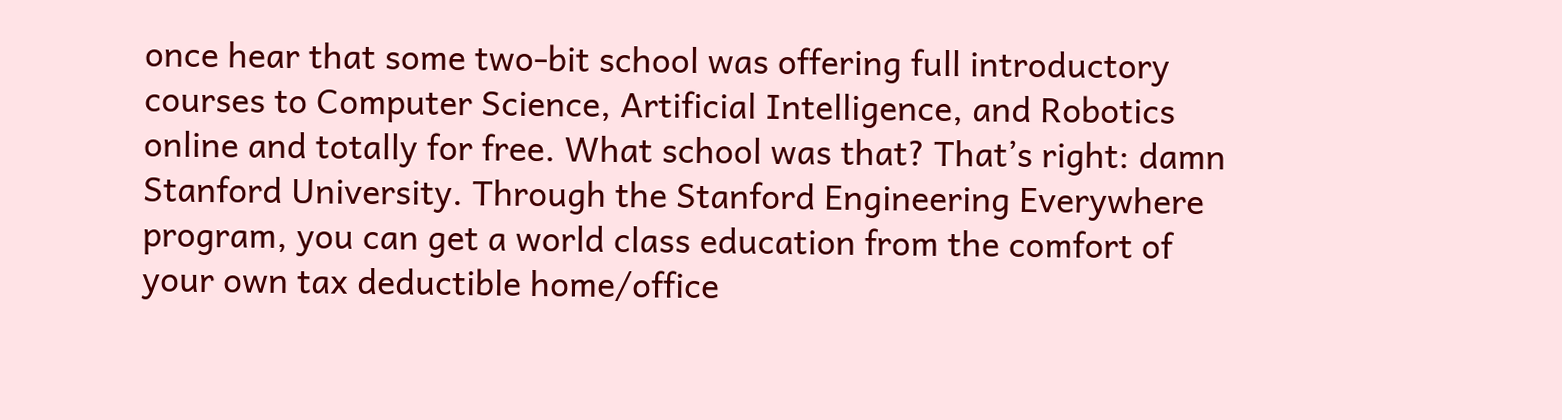once hear that some two-bit school was offering full introductory courses to Computer Science, Artificial Intelligence, and Robotics online and totally for free. What school was that? That’s right: damn Stanford University. Through the Stanford Engineering Everywhere program, you can get a world class education from the comfort of your own tax deductible home/office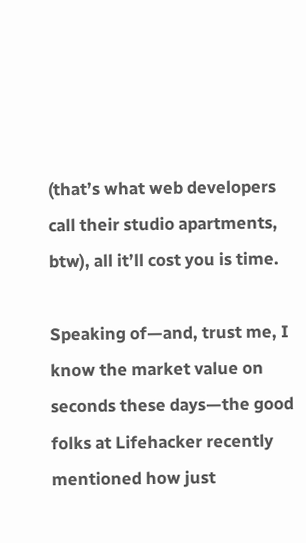(that’s what web developers call their studio apartments, btw), all it’ll cost you is time.

Speaking of—and, trust me, I know the market value on seconds these days—the good folks at Lifehacker recently mentioned how just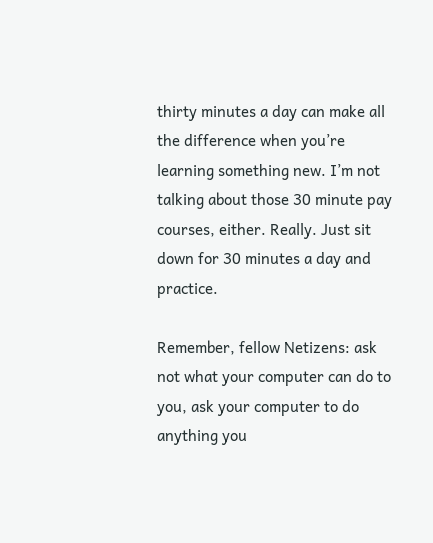thirty minutes a day can make all the difference when you’re learning something new. I’m not talking about those 30 minute pay courses, either. Really. Just sit down for 30 minutes a day and practice.

Remember, fellow Netizens: ask not what your computer can do to you, ask your computer to do anything you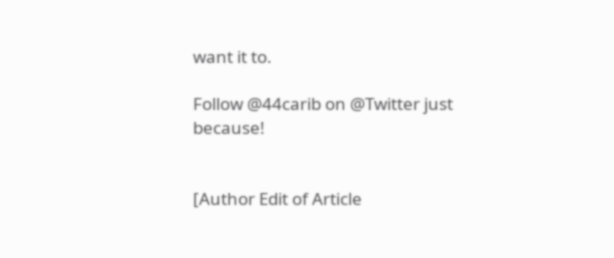want it to.

Follow @44carib on @Twitter just because!


[Author Edit of Article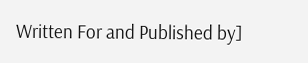Written For and Published by]